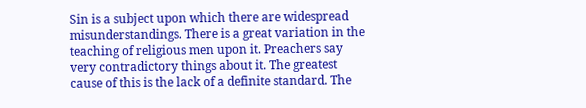Sin is a subject upon which there are widespread misunderstandings. There is a great variation in the teaching of religious men upon it. Preachers say very contradictory things about it. The greatest cause of this is the lack of a definite standard. The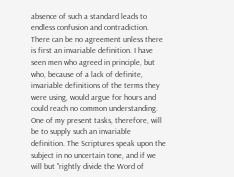absence of such a standard leads to endless confusion and contradiction. There can be no agreement unless there is first an invariable definition. I have seen men who agreed in principle, but who, because of a lack of definite, invariable definitions of the terms they were using, would argue for hours and could reach no common understanding. One of my present tasks, therefore, will be to supply such an invariable definition. The Scriptures speak upon the subject in no uncertain tone, and if we will but "rightly divide the Word of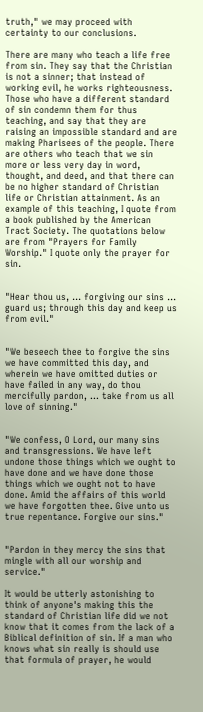truth," we may proceed with certainty to our conclusions.

There are many who teach a life free from sin. They say that the Christian is not a sinner; that instead of working evil, he works righteousness. Those who have a different standard of sin condemn them for thus teaching, and say that they are raising an impossible standard and are making Pharisees of the people. There are others who teach that we sin more or less very day in word, thought, and deed, and that there can be no higher standard of Christian life or Christian attainment. As an example of this teaching, I quote from a book published by the American Tract Society. The quotations below are from "Prayers for Family Worship." I quote only the prayer for sin.


"Hear thou us, ... forgiving our sins ... guard us; through this day and keep us from evil."


"We beseech thee to forgive the sins we have committed this day, and wherein we have omitted duties or have failed in any way, do thou mercifully pardon, ... take from us all love of sinning."


"We confess, O Lord, our many sins and transgressions. We have left undone those things which we ought to have done and we have done those things which we ought not to have done. Amid the affairs of this world we have forgotten thee. Give unto us true repentance. Forgive our sins."


"Pardon in they mercy the sins that mingle with all our worship and service."

It would be utterly astonishing to think of anyone's making this the standard of Christian life did we not know that it comes from the lack of a Biblical definition of sin. If a man who knows what sin really is should use that formula of prayer, he would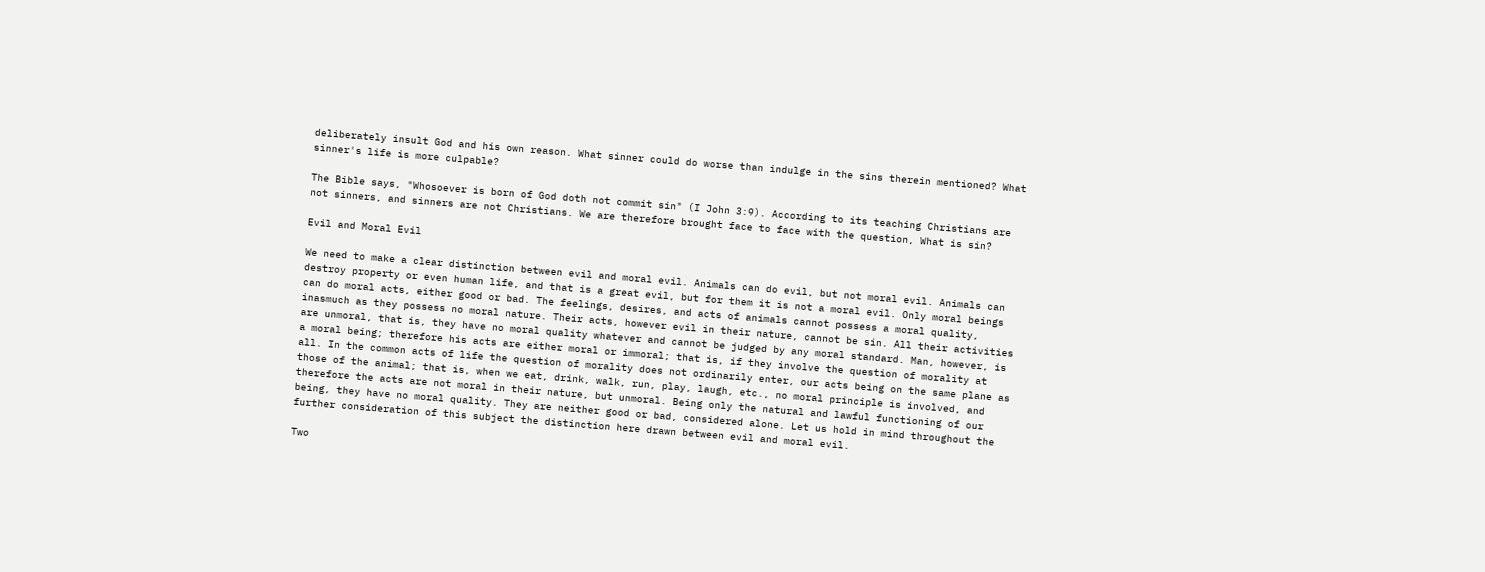deliberately insult God and his own reason. What sinner could do worse than indulge in the sins therein mentioned? What sinner's life is more culpable?

The Bible says, "Whosoever is born of God doth not commit sin" (I John 3:9). According to its teaching Christians are not sinners, and sinners are not Christians. We are therefore brought face to face with the question, What is sin?

Evil and Moral Evil

We need to make a clear distinction between evil and moral evil. Animals can do evil, but not moral evil. Animals can destroy property or even human life, and that is a great evil, but for them it is not a moral evil. Only moral beings can do moral acts, either good or bad. The feelings, desires, and acts of animals cannot possess a moral quality, inasmuch as they possess no moral nature. Their acts, however evil in their nature, cannot be sin. All their activities are unmoral, that is, they have no moral quality whatever and cannot be judged by any moral standard. Man, however, is a moral being; therefore his acts are either moral or immoral; that is, if they involve the question of morality at all. In the common acts of life the question of morality does not ordinarily enter, our acts being on the same plane as those of the animal; that is, when we eat, drink, walk, run, play, laugh, etc., no moral principle is involved, and therefore the acts are not moral in their nature, but unmoral. Being only the natural and lawful functioning of our being, they have no moral quality. They are neither good or bad, considered alone. Let us hold in mind throughout the further consideration of this subject the distinction here drawn between evil and moral evil.

Two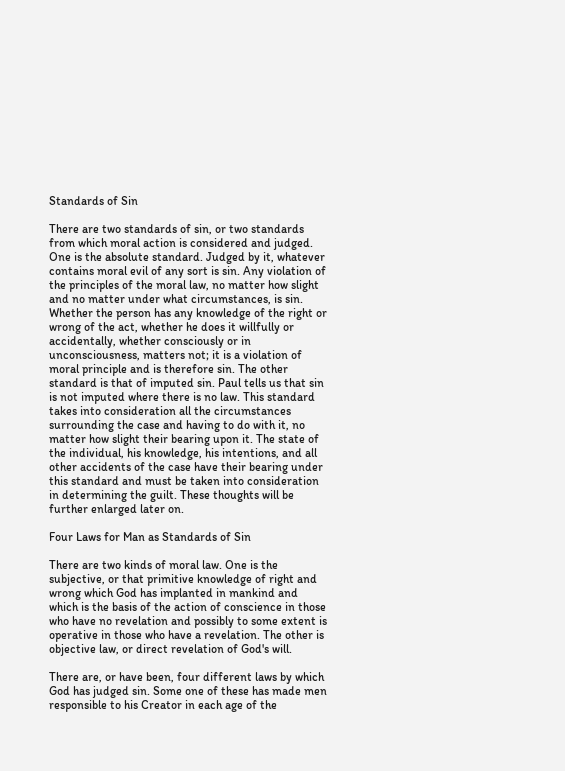Standards of Sin

There are two standards of sin, or two standards from which moral action is considered and judged. One is the absolute standard. Judged by it, whatever contains moral evil of any sort is sin. Any violation of the principles of the moral law, no matter how slight and no matter under what circumstances, is sin. Whether the person has any knowledge of the right or wrong of the act, whether he does it willfully or accidentally, whether consciously or in unconsciousness, matters not; it is a violation of moral principle and is therefore sin. The other standard is that of imputed sin. Paul tells us that sin is not imputed where there is no law. This standard takes into consideration all the circumstances surrounding the case and having to do with it, no matter how slight their bearing upon it. The state of the individual, his knowledge, his intentions, and all other accidents of the case have their bearing under this standard and must be taken into consideration in determining the guilt. These thoughts will be further enlarged later on.

Four Laws for Man as Standards of Sin

There are two kinds of moral law. One is the subjective, or that primitive knowledge of right and wrong which God has implanted in mankind and which is the basis of the action of conscience in those who have no revelation and possibly to some extent is operative in those who have a revelation. The other is objective law, or direct revelation of God's will.

There are, or have been, four different laws by which God has judged sin. Some one of these has made men responsible to his Creator in each age of the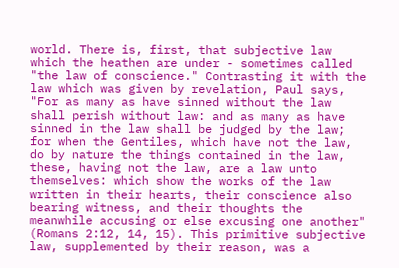world. There is, first, that subjective law which the heathen are under - sometimes called "the law of conscience." Contrasting it with the law which was given by revelation, Paul says, "For as many as have sinned without the law shall perish without law: and as many as have sinned in the law shall be judged by the law; for when the Gentiles, which have not the law, do by nature the things contained in the law, these, having not the law, are a law unto themselves: which show the works of the law written in their hearts, their conscience also bearing witness, and their thoughts the meanwhile accusing or else excusing one another" (Romans 2:12, 14, 15). This primitive subjective law, supplemented by their reason, was a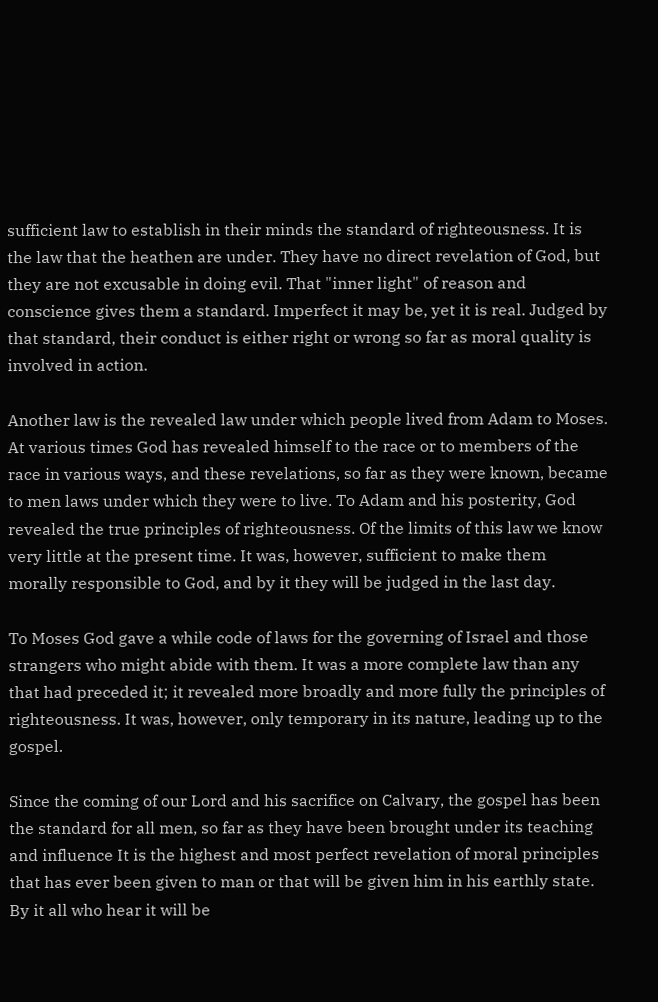sufficient law to establish in their minds the standard of righteousness. It is the law that the heathen are under. They have no direct revelation of God, but they are not excusable in doing evil. That "inner light" of reason and conscience gives them a standard. Imperfect it may be, yet it is real. Judged by that standard, their conduct is either right or wrong so far as moral quality is involved in action.

Another law is the revealed law under which people lived from Adam to Moses. At various times God has revealed himself to the race or to members of the race in various ways, and these revelations, so far as they were known, became to men laws under which they were to live. To Adam and his posterity, God revealed the true principles of righteousness. Of the limits of this law we know very little at the present time. It was, however, sufficient to make them morally responsible to God, and by it they will be judged in the last day.

To Moses God gave a while code of laws for the governing of Israel and those strangers who might abide with them. It was a more complete law than any that had preceded it; it revealed more broadly and more fully the principles of righteousness. It was, however, only temporary in its nature, leading up to the gospel.

Since the coming of our Lord and his sacrifice on Calvary, the gospel has been the standard for all men, so far as they have been brought under its teaching and influence It is the highest and most perfect revelation of moral principles that has ever been given to man or that will be given him in his earthly state. By it all who hear it will be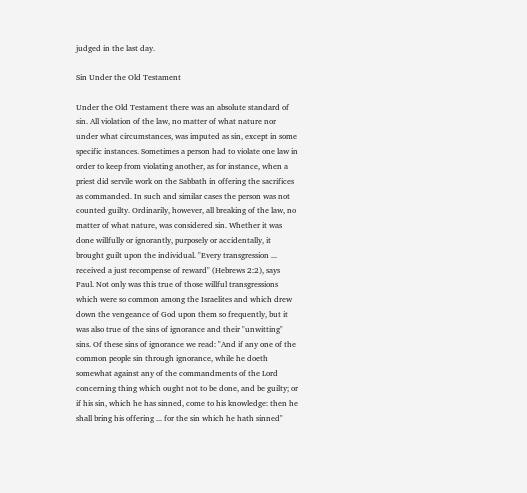judged in the last day.

Sin Under the Old Testament

Under the Old Testament there was an absolute standard of sin. All violation of the law, no matter of what nature nor under what circumstances, was imputed as sin, except in some specific instances. Sometimes a person had to violate one law in order to keep from violating another, as for instance, when a priest did servile work on the Sabbath in offering the sacrifices as commanded. In such and similar cases the person was not counted guilty. Ordinarily, however, all breaking of the law, no matter of what nature, was considered sin. Whether it was done willfully or ignorantly, purposely or accidentally, it brought guilt upon the individual. "Every transgression ... received a just recompense of reward" (Hebrews 2:2), says Paul. Not only was this true of those willful transgressions which were so common among the Israelites and which drew down the vengeance of God upon them so frequently, but it was also true of the sins of ignorance and their "unwitting" sins. Of these sins of ignorance we read: "And if any one of the common people sin through ignorance, while he doeth somewhat against any of the commandments of the Lord concerning thing which ought not to be done, and be guilty; or if his sin, which he has sinned, come to his knowledge: then he shall bring his offering ... for the sin which he hath sinned"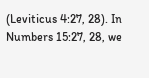(Leviticus 4:27, 28). In Numbers 15:27, 28, we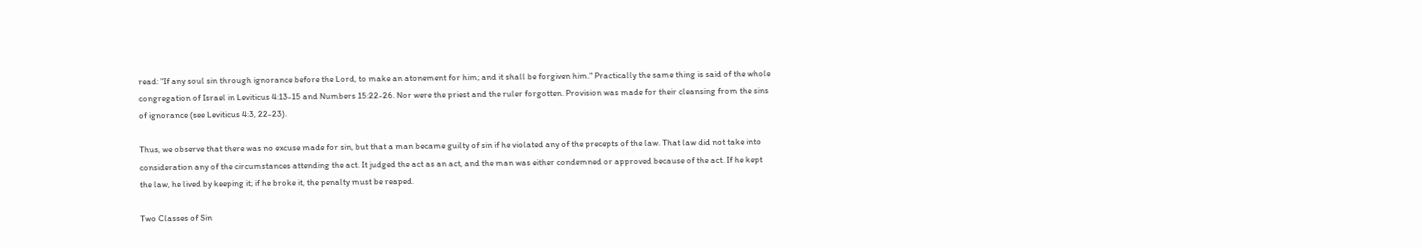read: "If any soul sin through ignorance before the Lord, to make an atonement for him; and it shall be forgiven him." Practically the same thing is said of the whole congregation of Israel in Leviticus 4:13-15 and Numbers 15:22-26. Nor were the priest and the ruler forgotten. Provision was made for their cleansing from the sins of ignorance (see Leviticus 4:3, 22-23).

Thus, we observe that there was no excuse made for sin, but that a man became guilty of sin if he violated any of the precepts of the law. That law did not take into consideration any of the circumstances attending the act. It judged the act as an act, and the man was either condemned or approved because of the act. If he kept the law, he lived by keeping it; if he broke it, the penalty must be reaped.

Two Classes of Sin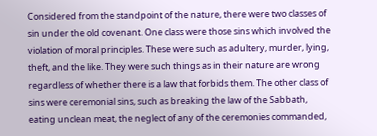Considered from the standpoint of the nature, there were two classes of sin under the old covenant. One class were those sins which involved the violation of moral principles. These were such as adultery, murder, lying, theft, and the like. They were such things as in their nature are wrong regardless of whether there is a law that forbids them. The other class of sins were ceremonial sins, such as breaking the law of the Sabbath, eating unclean meat, the neglect of any of the ceremonies commanded,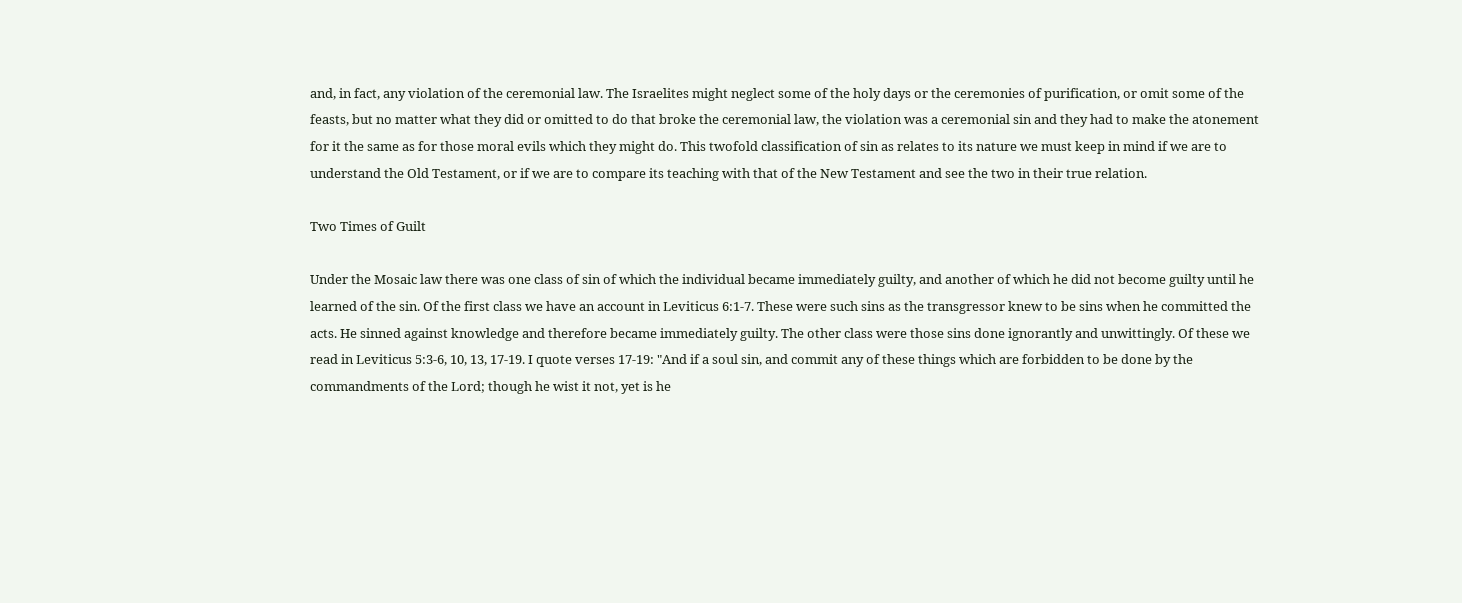and, in fact, any violation of the ceremonial law. The Israelites might neglect some of the holy days or the ceremonies of purification, or omit some of the feasts, but no matter what they did or omitted to do that broke the ceremonial law, the violation was a ceremonial sin and they had to make the atonement for it the same as for those moral evils which they might do. This twofold classification of sin as relates to its nature we must keep in mind if we are to understand the Old Testament, or if we are to compare its teaching with that of the New Testament and see the two in their true relation.

Two Times of Guilt

Under the Mosaic law there was one class of sin of which the individual became immediately guilty, and another of which he did not become guilty until he learned of the sin. Of the first class we have an account in Leviticus 6:1-7. These were such sins as the transgressor knew to be sins when he committed the acts. He sinned against knowledge and therefore became immediately guilty. The other class were those sins done ignorantly and unwittingly. Of these we read in Leviticus 5:3-6, 10, 13, 17-19. I quote verses 17-19: "And if a soul sin, and commit any of these things which are forbidden to be done by the commandments of the Lord; though he wist it not, yet is he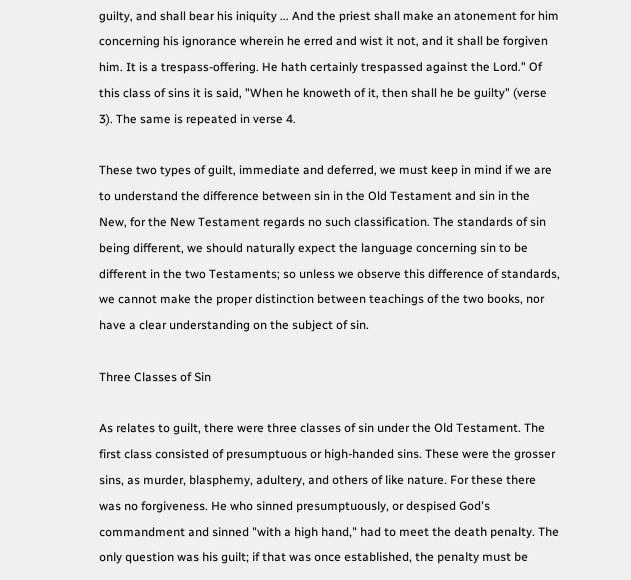guilty, and shall bear his iniquity ... And the priest shall make an atonement for him concerning his ignorance wherein he erred and wist it not, and it shall be forgiven him. It is a trespass-offering. He hath certainly trespassed against the Lord." Of this class of sins it is said, "When he knoweth of it, then shall he be guilty" (verse 3). The same is repeated in verse 4.

These two types of guilt, immediate and deferred, we must keep in mind if we are to understand the difference between sin in the Old Testament and sin in the New, for the New Testament regards no such classification. The standards of sin being different, we should naturally expect the language concerning sin to be different in the two Testaments; so unless we observe this difference of standards, we cannot make the proper distinction between teachings of the two books, nor have a clear understanding on the subject of sin.

Three Classes of Sin

As relates to guilt, there were three classes of sin under the Old Testament. The first class consisted of presumptuous or high-handed sins. These were the grosser sins, as murder, blasphemy, adultery, and others of like nature. For these there was no forgiveness. He who sinned presumptuously, or despised God's commandment and sinned "with a high hand," had to meet the death penalty. The only question was his guilt; if that was once established, the penalty must be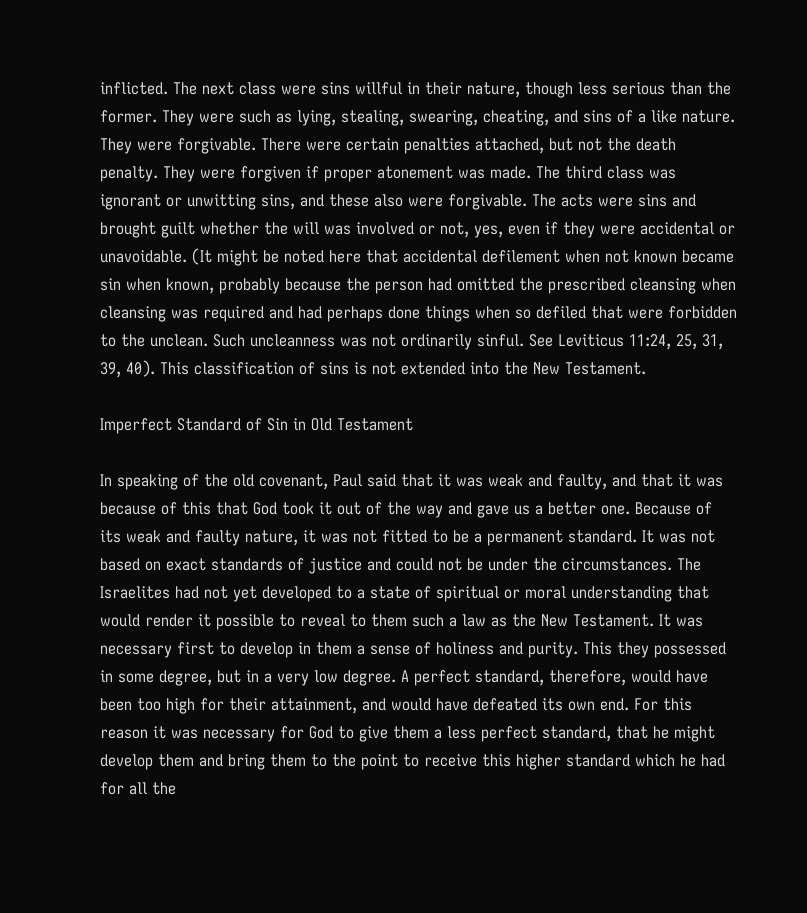inflicted. The next class were sins willful in their nature, though less serious than the former. They were such as lying, stealing, swearing, cheating, and sins of a like nature. They were forgivable. There were certain penalties attached, but not the death penalty. They were forgiven if proper atonement was made. The third class was ignorant or unwitting sins, and these also were forgivable. The acts were sins and brought guilt whether the will was involved or not, yes, even if they were accidental or unavoidable. (It might be noted here that accidental defilement when not known became sin when known, probably because the person had omitted the prescribed cleansing when cleansing was required and had perhaps done things when so defiled that were forbidden to the unclean. Such uncleanness was not ordinarily sinful. See Leviticus 11:24, 25, 31, 39, 40). This classification of sins is not extended into the New Testament.

Imperfect Standard of Sin in Old Testament

In speaking of the old covenant, Paul said that it was weak and faulty, and that it was because of this that God took it out of the way and gave us a better one. Because of its weak and faulty nature, it was not fitted to be a permanent standard. It was not based on exact standards of justice and could not be under the circumstances. The Israelites had not yet developed to a state of spiritual or moral understanding that would render it possible to reveal to them such a law as the New Testament. It was necessary first to develop in them a sense of holiness and purity. This they possessed in some degree, but in a very low degree. A perfect standard, therefore, would have been too high for their attainment, and would have defeated its own end. For this reason it was necessary for God to give them a less perfect standard, that he might develop them and bring them to the point to receive this higher standard which he had for all the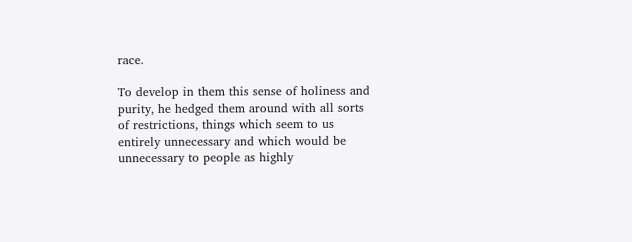race.

To develop in them this sense of holiness and purity, he hedged them around with all sorts of restrictions, things which seem to us entirely unnecessary and which would be unnecessary to people as highly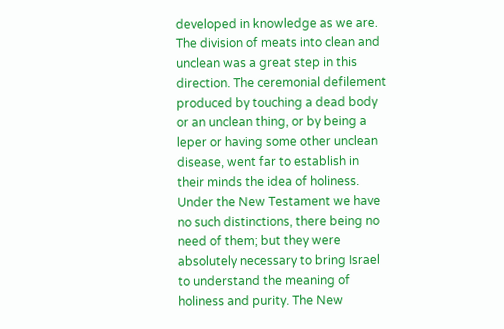developed in knowledge as we are. The division of meats into clean and unclean was a great step in this direction. The ceremonial defilement produced by touching a dead body or an unclean thing, or by being a leper or having some other unclean disease, went far to establish in their minds the idea of holiness. Under the New Testament we have no such distinctions, there being no need of them; but they were absolutely necessary to bring Israel to understand the meaning of holiness and purity. The New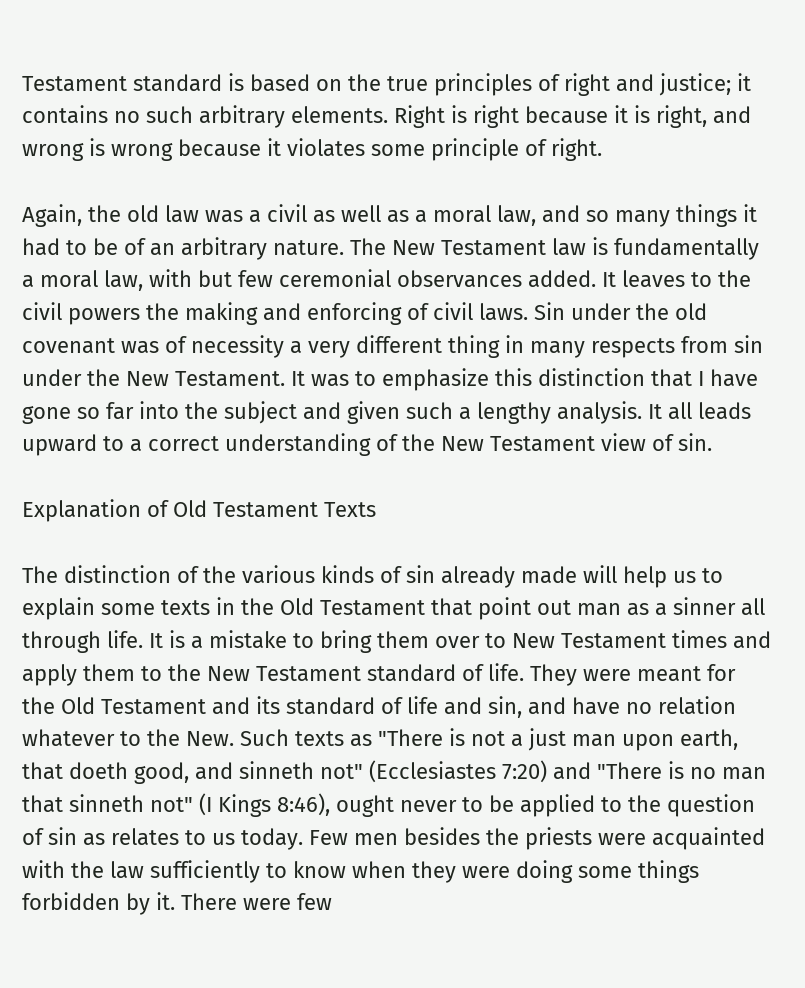Testament standard is based on the true principles of right and justice; it contains no such arbitrary elements. Right is right because it is right, and wrong is wrong because it violates some principle of right.

Again, the old law was a civil as well as a moral law, and so many things it had to be of an arbitrary nature. The New Testament law is fundamentally a moral law, with but few ceremonial observances added. It leaves to the civil powers the making and enforcing of civil laws. Sin under the old covenant was of necessity a very different thing in many respects from sin under the New Testament. It was to emphasize this distinction that I have gone so far into the subject and given such a lengthy analysis. It all leads upward to a correct understanding of the New Testament view of sin.

Explanation of Old Testament Texts

The distinction of the various kinds of sin already made will help us to explain some texts in the Old Testament that point out man as a sinner all through life. It is a mistake to bring them over to New Testament times and apply them to the New Testament standard of life. They were meant for the Old Testament and its standard of life and sin, and have no relation whatever to the New. Such texts as "There is not a just man upon earth, that doeth good, and sinneth not" (Ecclesiastes 7:20) and "There is no man that sinneth not" (I Kings 8:46), ought never to be applied to the question of sin as relates to us today. Few men besides the priests were acquainted with the law sufficiently to know when they were doing some things forbidden by it. There were few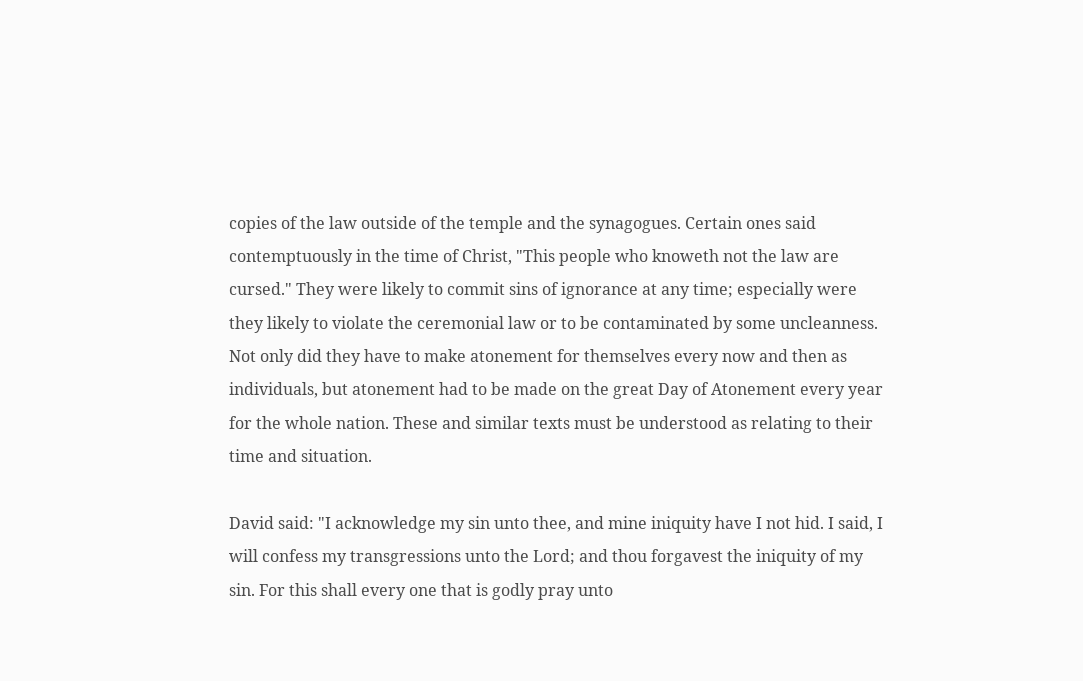copies of the law outside of the temple and the synagogues. Certain ones said contemptuously in the time of Christ, "This people who knoweth not the law are cursed." They were likely to commit sins of ignorance at any time; especially were they likely to violate the ceremonial law or to be contaminated by some uncleanness. Not only did they have to make atonement for themselves every now and then as individuals, but atonement had to be made on the great Day of Atonement every year for the whole nation. These and similar texts must be understood as relating to their time and situation.

David said: "I acknowledge my sin unto thee, and mine iniquity have I not hid. I said, I will confess my transgressions unto the Lord; and thou forgavest the iniquity of my sin. For this shall every one that is godly pray unto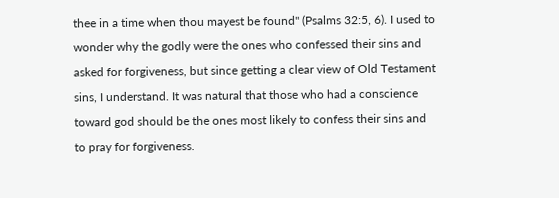thee in a time when thou mayest be found" (Psalms 32:5, 6). I used to wonder why the godly were the ones who confessed their sins and asked for forgiveness, but since getting a clear view of Old Testament sins, I understand. It was natural that those who had a conscience toward god should be the ones most likely to confess their sins and to pray for forgiveness.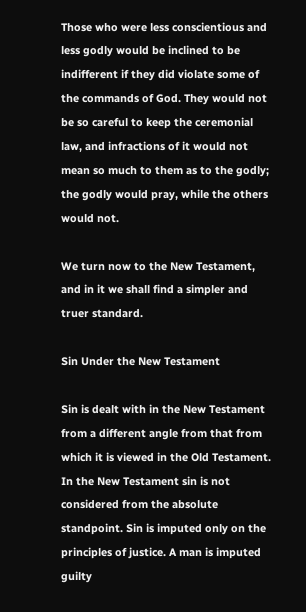Those who were less conscientious and less godly would be inclined to be indifferent if they did violate some of the commands of God. They would not be so careful to keep the ceremonial law, and infractions of it would not mean so much to them as to the godly; the godly would pray, while the others would not.

We turn now to the New Testament, and in it we shall find a simpler and truer standard.

Sin Under the New Testament

Sin is dealt with in the New Testament from a different angle from that from which it is viewed in the Old Testament. In the New Testament sin is not considered from the absolute standpoint. Sin is imputed only on the principles of justice. A man is imputed guilty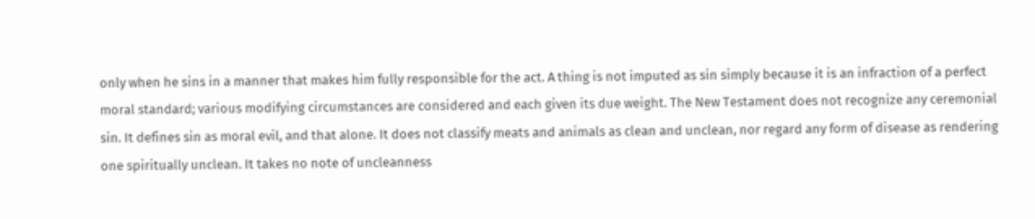only when he sins in a manner that makes him fully responsible for the act. A thing is not imputed as sin simply because it is an infraction of a perfect moral standard; various modifying circumstances are considered and each given its due weight. The New Testament does not recognize any ceremonial sin. It defines sin as moral evil, and that alone. It does not classify meats and animals as clean and unclean, nor regard any form of disease as rendering one spiritually unclean. It takes no note of uncleanness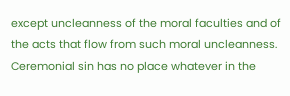except uncleanness of the moral faculties and of the acts that flow from such moral uncleanness. Ceremonial sin has no place whatever in the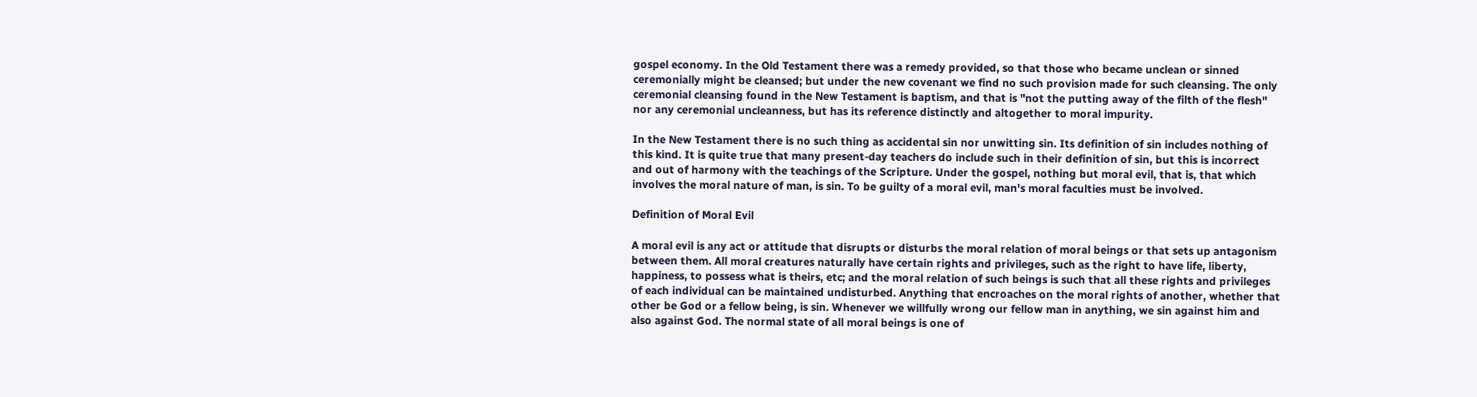gospel economy. In the Old Testament there was a remedy provided, so that those who became unclean or sinned ceremonially might be cleansed; but under the new covenant we find no such provision made for such cleansing. The only ceremonial cleansing found in the New Testament is baptism, and that is "not the putting away of the filth of the flesh" nor any ceremonial uncleanness, but has its reference distinctly and altogether to moral impurity.

In the New Testament there is no such thing as accidental sin nor unwitting sin. Its definition of sin includes nothing of this kind. It is quite true that many present-day teachers do include such in their definition of sin, but this is incorrect and out of harmony with the teachings of the Scripture. Under the gospel, nothing but moral evil, that is, that which involves the moral nature of man, is sin. To be guilty of a moral evil, man's moral faculties must be involved.

Definition of Moral Evil

A moral evil is any act or attitude that disrupts or disturbs the moral relation of moral beings or that sets up antagonism between them. All moral creatures naturally have certain rights and privileges, such as the right to have life, liberty, happiness, to possess what is theirs, etc; and the moral relation of such beings is such that all these rights and privileges of each individual can be maintained undisturbed. Anything that encroaches on the moral rights of another, whether that other be God or a fellow being, is sin. Whenever we willfully wrong our fellow man in anything, we sin against him and also against God. The normal state of all moral beings is one of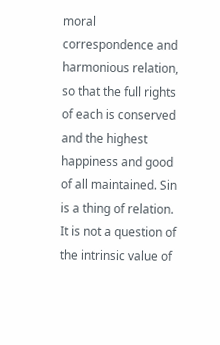moral correspondence and harmonious relation, so that the full rights of each is conserved and the highest happiness and good of all maintained. Sin is a thing of relation. It is not a question of the intrinsic value of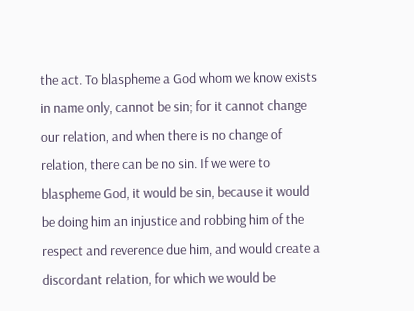the act. To blaspheme a God whom we know exists in name only, cannot be sin; for it cannot change our relation, and when there is no change of relation, there can be no sin. If we were to blaspheme God, it would be sin, because it would be doing him an injustice and robbing him of the respect and reverence due him, and would create a discordant relation, for which we would be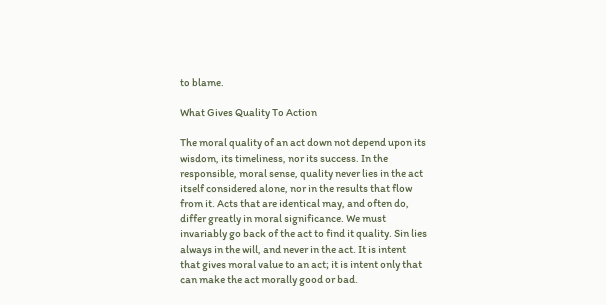to blame.

What Gives Quality To Action

The moral quality of an act down not depend upon its wisdom, its timeliness, nor its success. In the responsible, moral sense, quality never lies in the act itself considered alone, nor in the results that flow from it. Acts that are identical may, and often do, differ greatly in moral significance. We must invariably go back of the act to find it quality. Sin lies always in the will, and never in the act. It is intent that gives moral value to an act; it is intent only that can make the act morally good or bad.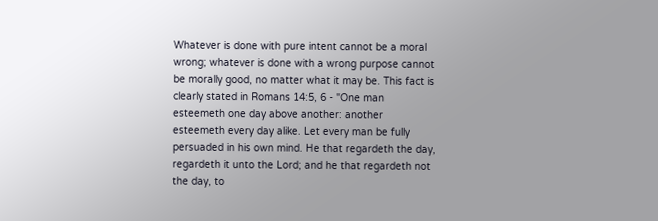Whatever is done with pure intent cannot be a moral wrong; whatever is done with a wrong purpose cannot be morally good, no matter what it may be. This fact is clearly stated in Romans 14:5, 6 - "One man esteemeth one day above another: another esteemeth every day alike. Let every man be fully persuaded in his own mind. He that regardeth the day, regardeth it unto the Lord; and he that regardeth not the day, to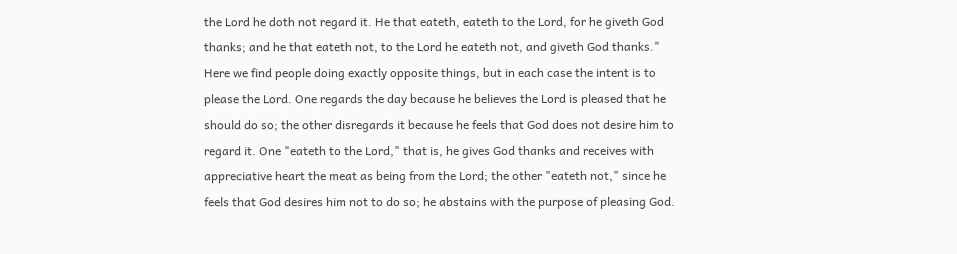the Lord he doth not regard it. He that eateth, eateth to the Lord, for he giveth God thanks; and he that eateth not, to the Lord he eateth not, and giveth God thanks." Here we find people doing exactly opposite things, but in each case the intent is to please the Lord. One regards the day because he believes the Lord is pleased that he should do so; the other disregards it because he feels that God does not desire him to regard it. One "eateth to the Lord," that is, he gives God thanks and receives with appreciative heart the meat as being from the Lord; the other "eateth not," since he feels that God desires him not to do so; he abstains with the purpose of pleasing God.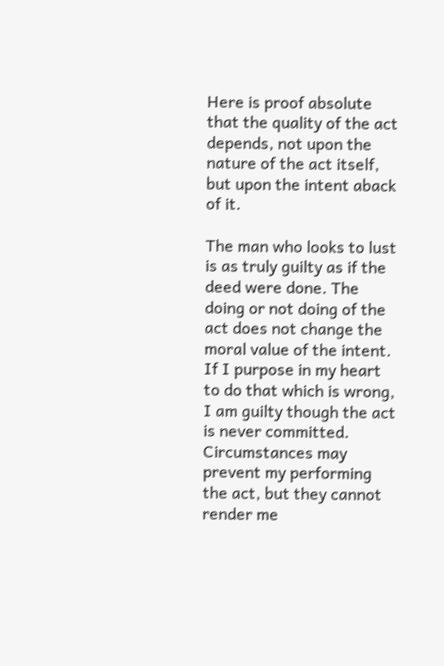Here is proof absolute that the quality of the act depends, not upon the nature of the act itself, but upon the intent aback of it.

The man who looks to lust is as truly guilty as if the deed were done. The doing or not doing of the act does not change the moral value of the intent. If I purpose in my heart to do that which is wrong, I am guilty though the act is never committed. Circumstances may prevent my performing the act, but they cannot render me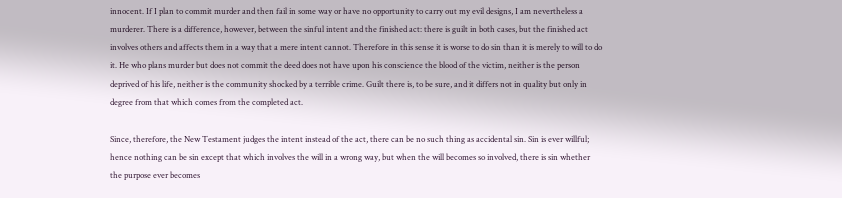innocent. If I plan to commit murder and then fail in some way or have no opportunity to carry out my evil designs, I am nevertheless a murderer. There is a difference, however, between the sinful intent and the finished act: there is guilt in both cases, but the finished act involves others and affects them in a way that a mere intent cannot. Therefore in this sense it is worse to do sin than it is merely to will to do it. He who plans murder but does not commit the deed does not have upon his conscience the blood of the victim, neither is the person deprived of his life, neither is the community shocked by a terrible crime. Guilt there is, to be sure, and it differs not in quality but only in degree from that which comes from the completed act.

Since, therefore, the New Testament judges the intent instead of the act, there can be no such thing as accidental sin. Sin is ever willful; hence nothing can be sin except that which involves the will in a wrong way, but when the will becomes so involved, there is sin whether the purpose ever becomes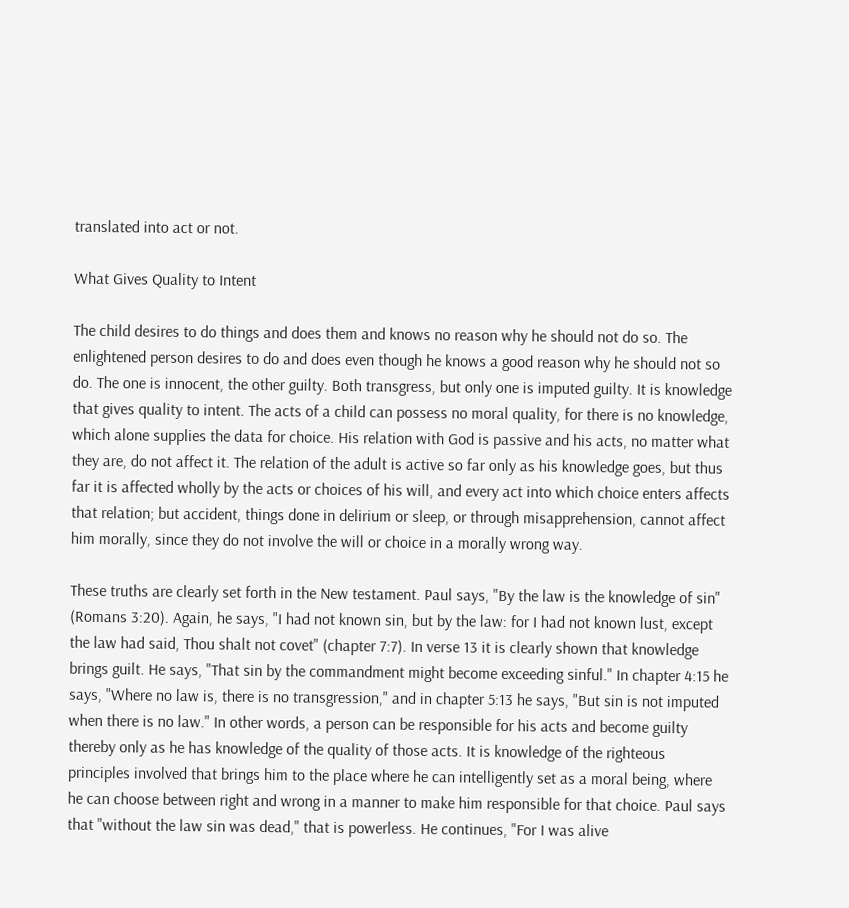translated into act or not.

What Gives Quality to Intent

The child desires to do things and does them and knows no reason why he should not do so. The enlightened person desires to do and does even though he knows a good reason why he should not so do. The one is innocent, the other guilty. Both transgress, but only one is imputed guilty. It is knowledge that gives quality to intent. The acts of a child can possess no moral quality, for there is no knowledge, which alone supplies the data for choice. His relation with God is passive and his acts, no matter what they are, do not affect it. The relation of the adult is active so far only as his knowledge goes, but thus far it is affected wholly by the acts or choices of his will, and every act into which choice enters affects that relation; but accident, things done in delirium or sleep, or through misapprehension, cannot affect him morally, since they do not involve the will or choice in a morally wrong way.

These truths are clearly set forth in the New testament. Paul says, "By the law is the knowledge of sin" (Romans 3:20). Again, he says, "I had not known sin, but by the law: for I had not known lust, except the law had said, Thou shalt not covet" (chapter 7:7). In verse 13 it is clearly shown that knowledge brings guilt. He says, "That sin by the commandment might become exceeding sinful." In chapter 4:15 he says, "Where no law is, there is no transgression," and in chapter 5:13 he says, "But sin is not imputed when there is no law." In other words, a person can be responsible for his acts and become guilty thereby only as he has knowledge of the quality of those acts. It is knowledge of the righteous principles involved that brings him to the place where he can intelligently set as a moral being, where he can choose between right and wrong in a manner to make him responsible for that choice. Paul says that "without the law sin was dead," that is powerless. He continues, "For I was alive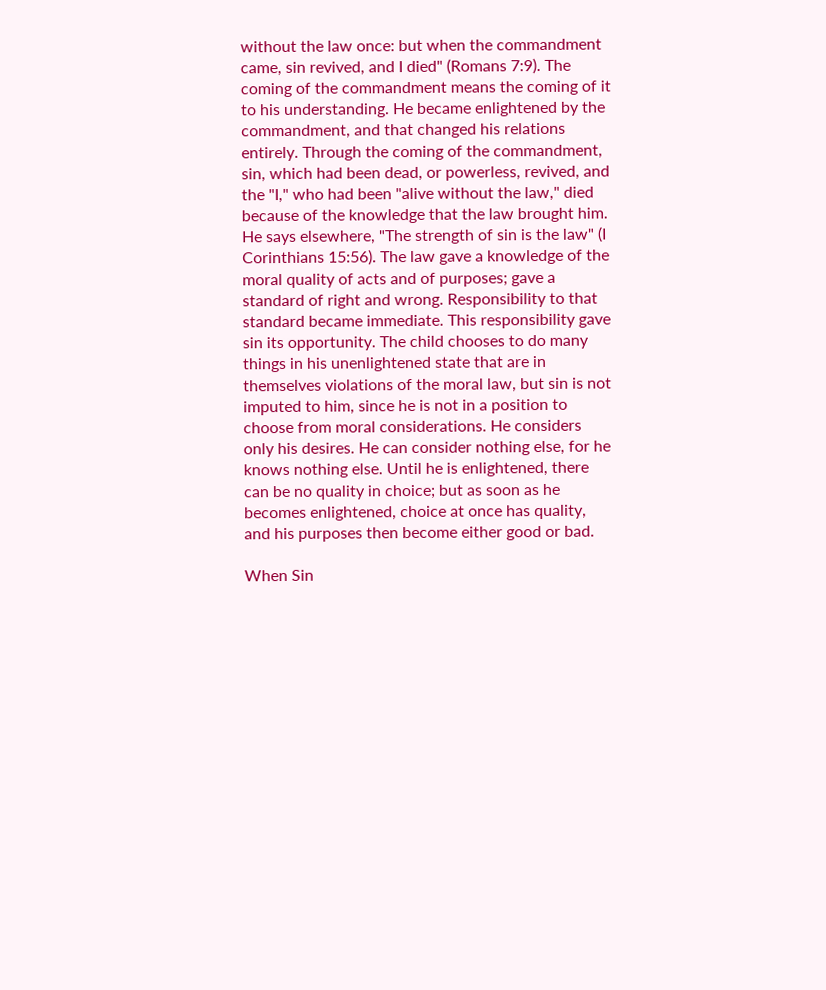without the law once: but when the commandment came, sin revived, and I died" (Romans 7:9). The coming of the commandment means the coming of it to his understanding. He became enlightened by the commandment, and that changed his relations entirely. Through the coming of the commandment, sin, which had been dead, or powerless, revived, and the "I," who had been "alive without the law," died because of the knowledge that the law brought him. He says elsewhere, "The strength of sin is the law" (I Corinthians 15:56). The law gave a knowledge of the moral quality of acts and of purposes; gave a standard of right and wrong. Responsibility to that standard became immediate. This responsibility gave sin its opportunity. The child chooses to do many things in his unenlightened state that are in themselves violations of the moral law, but sin is not imputed to him, since he is not in a position to choose from moral considerations. He considers only his desires. He can consider nothing else, for he knows nothing else. Until he is enlightened, there can be no quality in choice; but as soon as he becomes enlightened, choice at once has quality, and his purposes then become either good or bad.

When Sin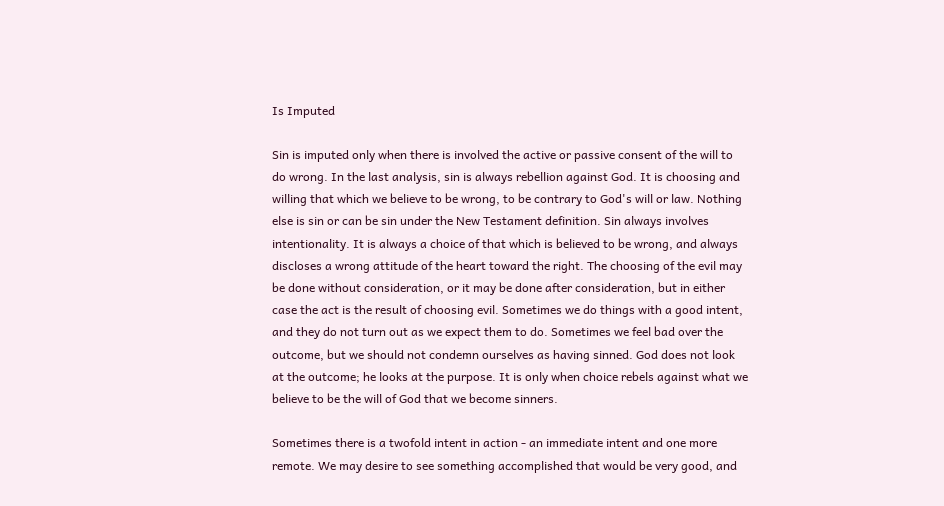Is Imputed

Sin is imputed only when there is involved the active or passive consent of the will to do wrong. In the last analysis, sin is always rebellion against God. It is choosing and willing that which we believe to be wrong, to be contrary to God's will or law. Nothing else is sin or can be sin under the New Testament definition. Sin always involves intentionality. It is always a choice of that which is believed to be wrong, and always discloses a wrong attitude of the heart toward the right. The choosing of the evil may be done without consideration, or it may be done after consideration, but in either case the act is the result of choosing evil. Sometimes we do things with a good intent, and they do not turn out as we expect them to do. Sometimes we feel bad over the outcome, but we should not condemn ourselves as having sinned. God does not look at the outcome; he looks at the purpose. It is only when choice rebels against what we believe to be the will of God that we become sinners.

Sometimes there is a twofold intent in action - an immediate intent and one more remote. We may desire to see something accomplished that would be very good, and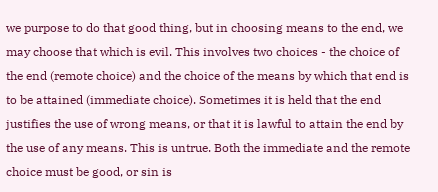we purpose to do that good thing, but in choosing means to the end, we may choose that which is evil. This involves two choices - the choice of the end (remote choice) and the choice of the means by which that end is to be attained (immediate choice). Sometimes it is held that the end justifies the use of wrong means, or that it is lawful to attain the end by the use of any means. This is untrue. Both the immediate and the remote choice must be good, or sin is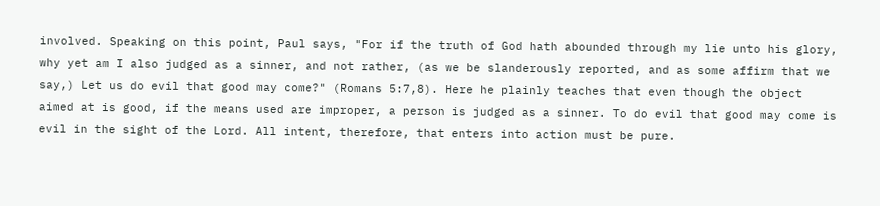involved. Speaking on this point, Paul says, "For if the truth of God hath abounded through my lie unto his glory, why yet am I also judged as a sinner, and not rather, (as we be slanderously reported, and as some affirm that we say,) Let us do evil that good may come?" (Romans 5:7,8). Here he plainly teaches that even though the object aimed at is good, if the means used are improper, a person is judged as a sinner. To do evil that good may come is evil in the sight of the Lord. All intent, therefore, that enters into action must be pure.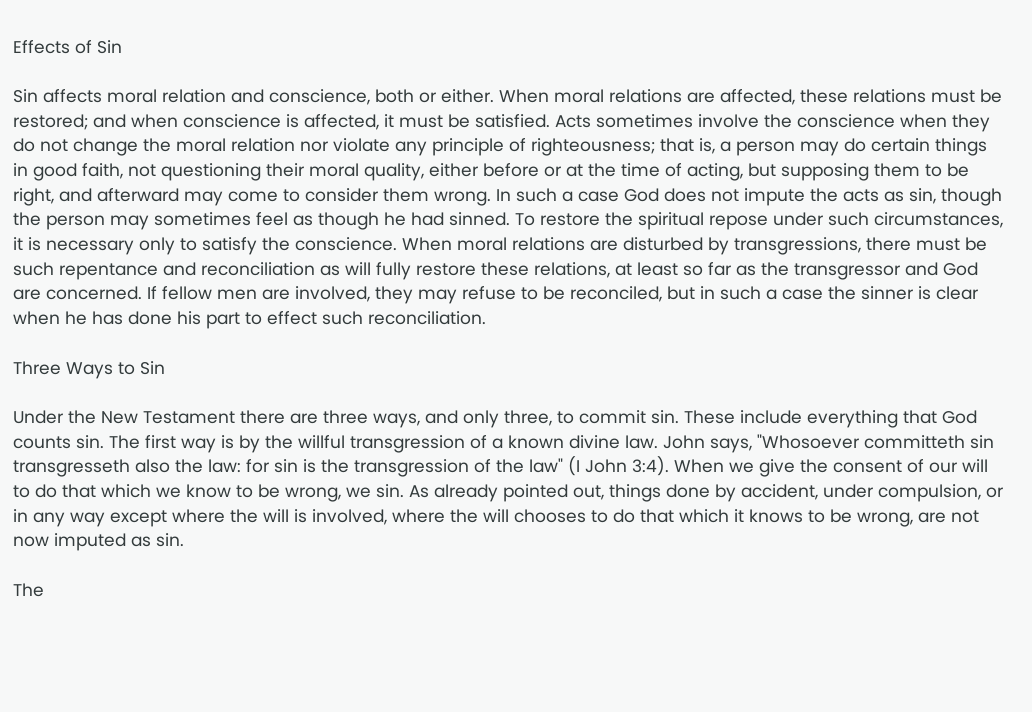Effects of Sin

Sin affects moral relation and conscience, both or either. When moral relations are affected, these relations must be restored; and when conscience is affected, it must be satisfied. Acts sometimes involve the conscience when they do not change the moral relation nor violate any principle of righteousness; that is, a person may do certain things in good faith, not questioning their moral quality, either before or at the time of acting, but supposing them to be right, and afterward may come to consider them wrong. In such a case God does not impute the acts as sin, though the person may sometimes feel as though he had sinned. To restore the spiritual repose under such circumstances, it is necessary only to satisfy the conscience. When moral relations are disturbed by transgressions, there must be such repentance and reconciliation as will fully restore these relations, at least so far as the transgressor and God are concerned. If fellow men are involved, they may refuse to be reconciled, but in such a case the sinner is clear when he has done his part to effect such reconciliation.

Three Ways to Sin

Under the New Testament there are three ways, and only three, to commit sin. These include everything that God counts sin. The first way is by the willful transgression of a known divine law. John says, "Whosoever committeth sin transgresseth also the law: for sin is the transgression of the law" (I John 3:4). When we give the consent of our will to do that which we know to be wrong, we sin. As already pointed out, things done by accident, under compulsion, or in any way except where the will is involved, where the will chooses to do that which it knows to be wrong, are not now imputed as sin.

The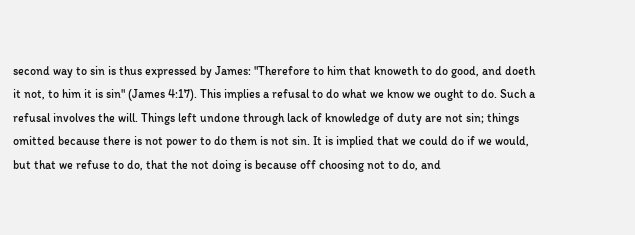second way to sin is thus expressed by James: "Therefore to him that knoweth to do good, and doeth it not, to him it is sin" (James 4:17). This implies a refusal to do what we know we ought to do. Such a refusal involves the will. Things left undone through lack of knowledge of duty are not sin; things omitted because there is not power to do them is not sin. It is implied that we could do if we would, but that we refuse to do, that the not doing is because off choosing not to do, and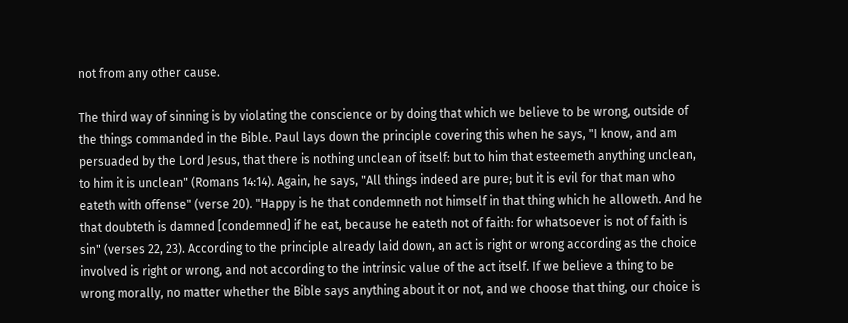not from any other cause.

The third way of sinning is by violating the conscience or by doing that which we believe to be wrong, outside of the things commanded in the Bible. Paul lays down the principle covering this when he says, "I know, and am persuaded by the Lord Jesus, that there is nothing unclean of itself: but to him that esteemeth anything unclean, to him it is unclean" (Romans 14:14). Again, he says, "All things indeed are pure; but it is evil for that man who eateth with offense" (verse 20). "Happy is he that condemneth not himself in that thing which he alloweth. And he that doubteth is damned [condemned] if he eat, because he eateth not of faith: for whatsoever is not of faith is sin" (verses 22, 23). According to the principle already laid down, an act is right or wrong according as the choice involved is right or wrong, and not according to the intrinsic value of the act itself. If we believe a thing to be wrong morally, no matter whether the Bible says anything about it or not, and we choose that thing, our choice is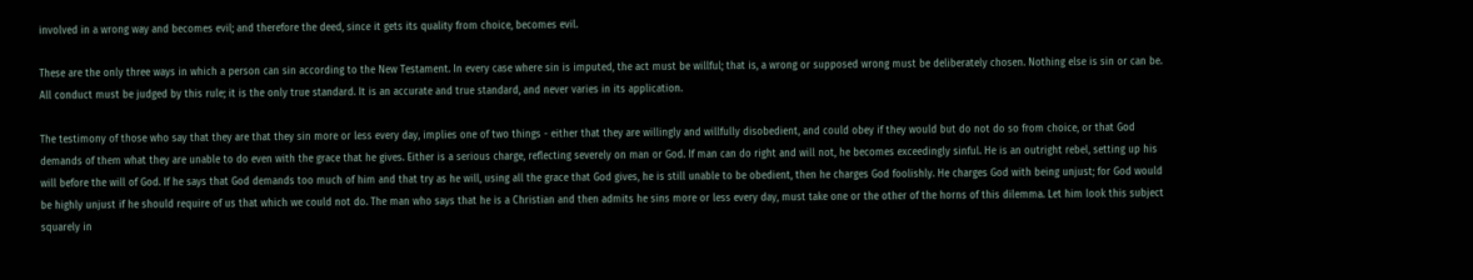involved in a wrong way and becomes evil; and therefore the deed, since it gets its quality from choice, becomes evil.

These are the only three ways in which a person can sin according to the New Testament. In every case where sin is imputed, the act must be willful; that is, a wrong or supposed wrong must be deliberately chosen. Nothing else is sin or can be. All conduct must be judged by this rule; it is the only true standard. It is an accurate and true standard, and never varies in its application.

The testimony of those who say that they are that they sin more or less every day, implies one of two things - either that they are willingly and willfully disobedient, and could obey if they would but do not do so from choice, or that God demands of them what they are unable to do even with the grace that he gives. Either is a serious charge, reflecting severely on man or God. If man can do right and will not, he becomes exceedingly sinful. He is an outright rebel, setting up his will before the will of God. If he says that God demands too much of him and that try as he will, using all the grace that God gives, he is still unable to be obedient, then he charges God foolishly. He charges God with being unjust; for God would be highly unjust if he should require of us that which we could not do. The man who says that he is a Christian and then admits he sins more or less every day, must take one or the other of the horns of this dilemma. Let him look this subject squarely in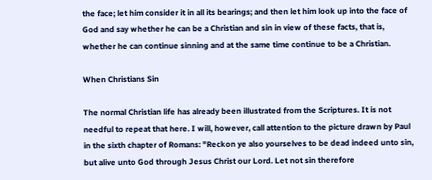the face; let him consider it in all its bearings; and then let him look up into the face of God and say whether he can be a Christian and sin in view of these facts, that is, whether he can continue sinning and at the same time continue to be a Christian.

When Christians Sin

The normal Christian life has already been illustrated from the Scriptures. It is not needful to repeat that here. I will, however, call attention to the picture drawn by Paul in the sixth chapter of Romans: "Reckon ye also yourselves to be dead indeed unto sin, but alive unto God through Jesus Christ our Lord. Let not sin therefore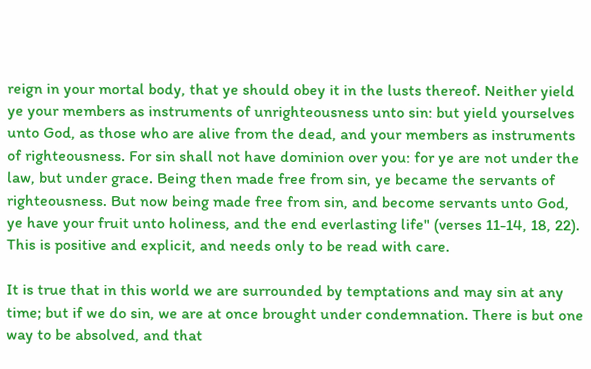reign in your mortal body, that ye should obey it in the lusts thereof. Neither yield ye your members as instruments of unrighteousness unto sin: but yield yourselves unto God, as those who are alive from the dead, and your members as instruments of righteousness. For sin shall not have dominion over you: for ye are not under the law, but under grace. Being then made free from sin, ye became the servants of righteousness. But now being made free from sin, and become servants unto God, ye have your fruit unto holiness, and the end everlasting life" (verses 11-14, 18, 22). This is positive and explicit, and needs only to be read with care.

It is true that in this world we are surrounded by temptations and may sin at any time; but if we do sin, we are at once brought under condemnation. There is but one way to be absolved, and that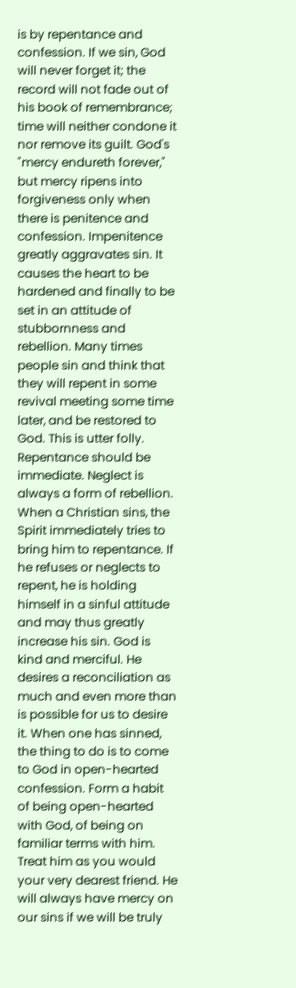is by repentance and confession. If we sin, God will never forget it; the record will not fade out of his book of remembrance; time will neither condone it nor remove its guilt. God's "mercy endureth forever," but mercy ripens into forgiveness only when there is penitence and confession. Impenitence greatly aggravates sin. It causes the heart to be hardened and finally to be set in an attitude of stubbornness and rebellion. Many times people sin and think that they will repent in some revival meeting some time later, and be restored to God. This is utter folly. Repentance should be immediate. Neglect is always a form of rebellion. When a Christian sins, the Spirit immediately tries to bring him to repentance. If he refuses or neglects to repent, he is holding himself in a sinful attitude and may thus greatly increase his sin. God is kind and merciful. He desires a reconciliation as much and even more than is possible for us to desire it. When one has sinned, the thing to do is to come to God in open-hearted confession. Form a habit of being open-hearted with God, of being on familiar terms with him. Treat him as you would your very dearest friend. He will always have mercy on our sins if we will be truly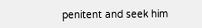penitent and seek him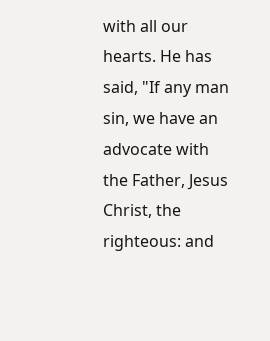with all our hearts. He has said, "If any man sin, we have an advocate with the Father, Jesus Christ, the righteous: and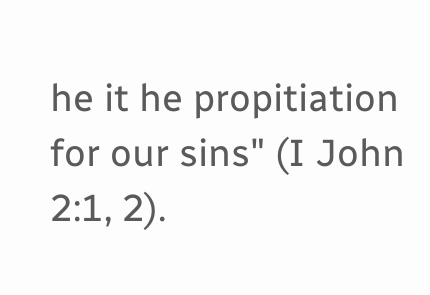he it he propitiation for our sins" (I John 2:1, 2).